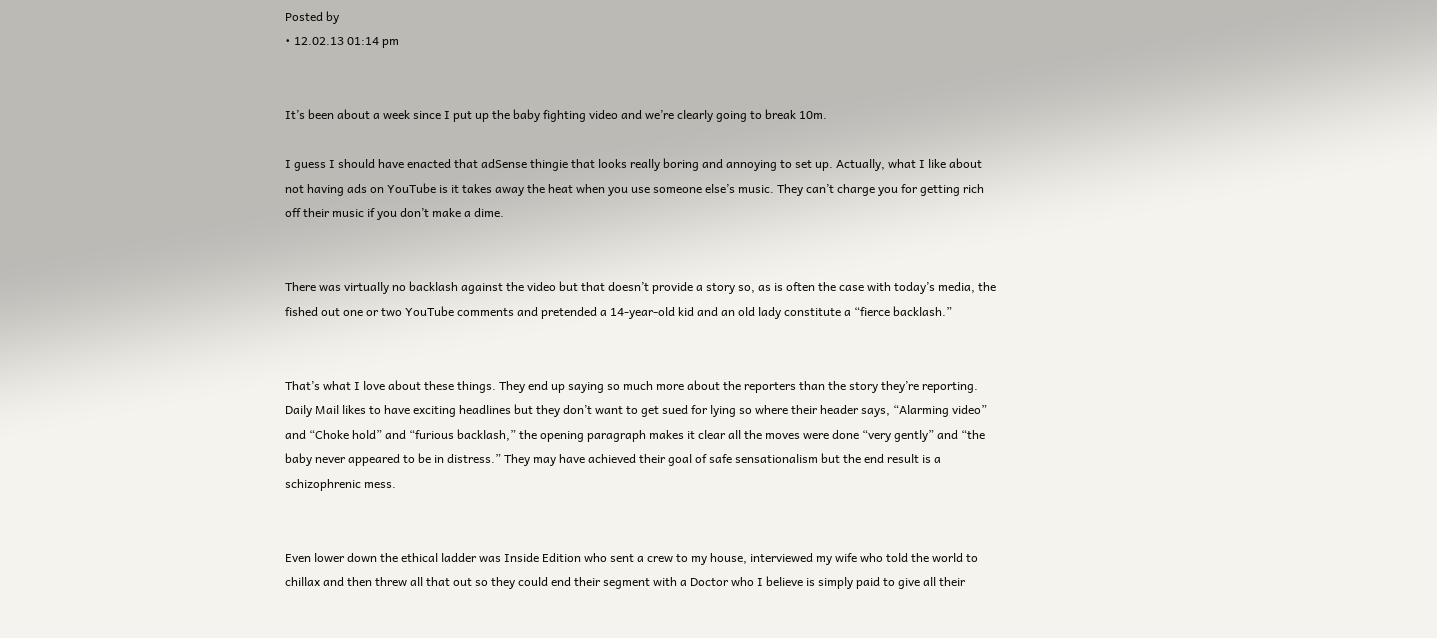Posted by
• 12.02.13 01:14 pm


It’s been about a week since I put up the baby fighting video and we’re clearly going to break 10m.

I guess I should have enacted that adSense thingie that looks really boring and annoying to set up. Actually, what I like about not having ads on YouTube is it takes away the heat when you use someone else’s music. They can’t charge you for getting rich off their music if you don’t make a dime.


There was virtually no backlash against the video but that doesn’t provide a story so, as is often the case with today’s media, the fished out one or two YouTube comments and pretended a 14-year-old kid and an old lady constitute a “fierce backlash.”


That’s what I love about these things. They end up saying so much more about the reporters than the story they’re reporting. Daily Mail likes to have exciting headlines but they don’t want to get sued for lying so where their header says, “Alarming video” and “Choke hold” and “furious backlash,” the opening paragraph makes it clear all the moves were done “very gently” and “the baby never appeared to be in distress.” They may have achieved their goal of safe sensationalism but the end result is a schizophrenic mess.


Even lower down the ethical ladder was Inside Edition who sent a crew to my house, interviewed my wife who told the world to chillax and then threw all that out so they could end their segment with a Doctor who I believe is simply paid to give all their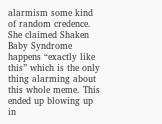alarmism some kind of random credence. She claimed Shaken Baby Syndrome happens “exactly like this” which is the only thing alarming about this whole meme. This ended up blowing up in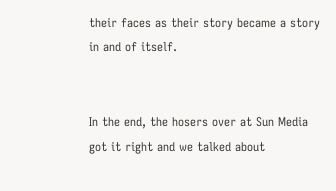their faces as their story became a story in and of itself.


In the end, the hosers over at Sun Media got it right and we talked about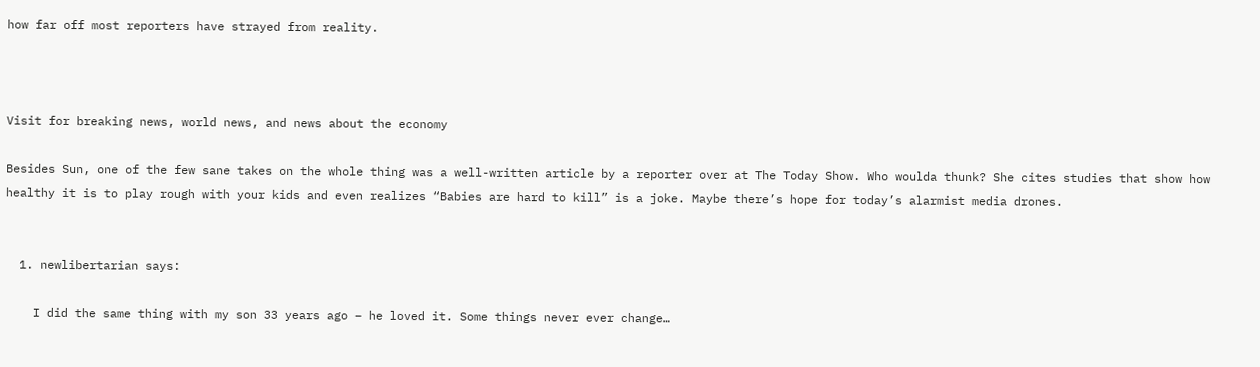how far off most reporters have strayed from reality.



Visit for breaking news, world news, and news about the economy

Besides Sun, one of the few sane takes on the whole thing was a well-written article by a reporter over at The Today Show. Who woulda thunk? She cites studies that show how healthy it is to play rough with your kids and even realizes “Babies are hard to kill” is a joke. Maybe there’s hope for today’s alarmist media drones.


  1. newlibertarian says:

    I did the same thing with my son 33 years ago – he loved it. Some things never ever change…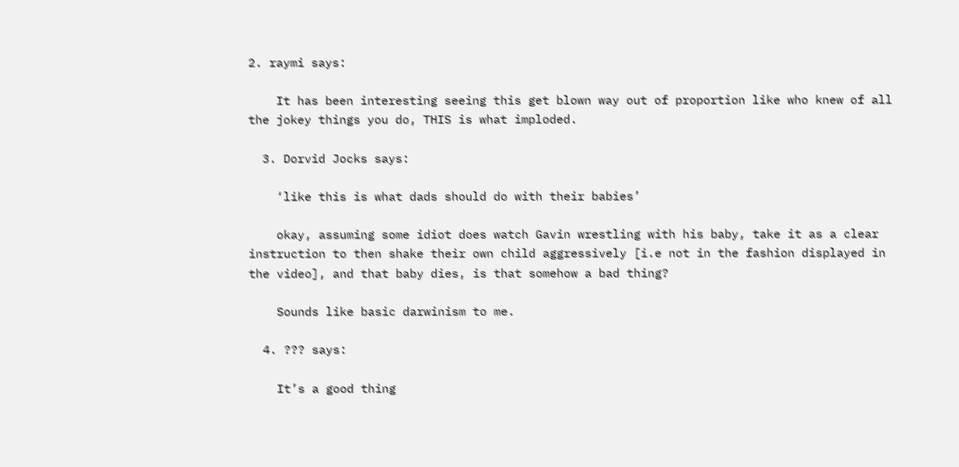2. raymi says:

    It has been interesting seeing this get blown way out of proportion like who knew of all the jokey things you do, THIS is what imploded.

  3. Dorvid Jocks says:

    ‘like this is what dads should do with their babies’

    okay, assuming some idiot does watch Gavin wrestling with his baby, take it as a clear instruction to then shake their own child aggressively [i.e not in the fashion displayed in the video], and that baby dies, is that somehow a bad thing?

    Sounds like basic darwinism to me.

  4. ??? says:

    It’s a good thing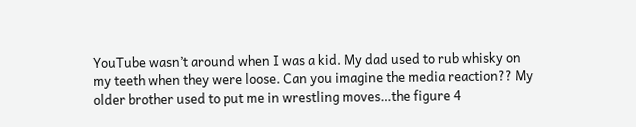YouTube wasn’t around when I was a kid. My dad used to rub whisky on my teeth when they were loose. Can you imagine the media reaction?? My older brother used to put me in wrestling moves…the figure 4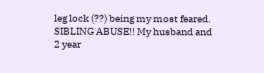leg lock (??) being my most feared. SIBLING ABUSE!! My husband and 2 year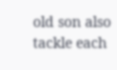old son also tackle each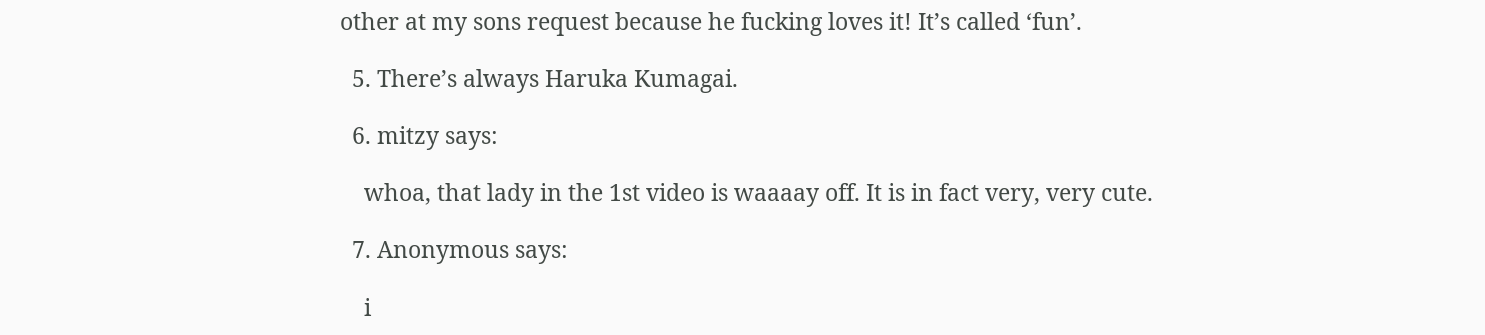other at my sons request because he fucking loves it! It’s called ‘fun’.

  5. There’s always Haruka Kumagai.

  6. mitzy says:

    whoa, that lady in the 1st video is waaaay off. It is in fact very, very cute.

  7. Anonymous says:

    i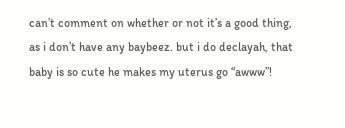can’t comment on whether or not it’s a good thing, as i don’t have any baybeez. but i do declayah, that baby is so cute he makes my uterus go “awww”!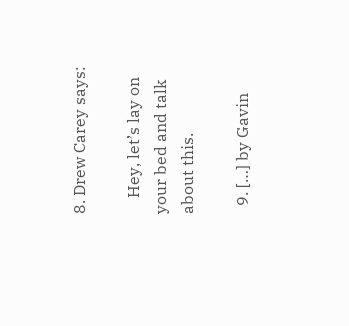8. Drew Carey says:

    Hey, let’s lay on your bed and talk about this.

  9. […] by Gavin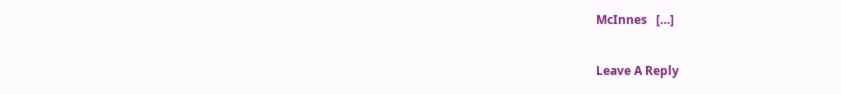McInnes   […]

Leave A Reply